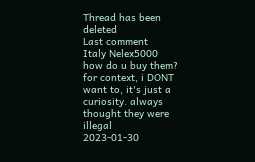Thread has been deleted
Last comment
Italy Nelex5000
how do u buy them? for context, i DONT want to, it's just a curiosity. always thought they were illegal
2023-01-30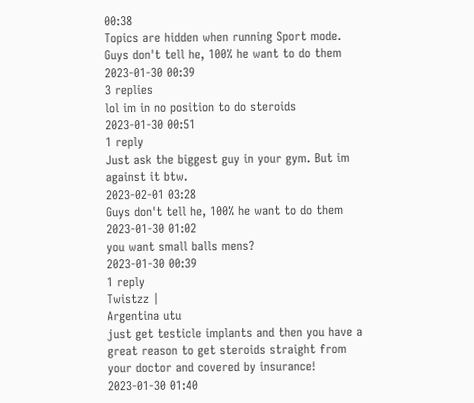00:38
Topics are hidden when running Sport mode.
Guys don't tell he, 100% he want to do them
2023-01-30 00:39
3 replies
lol im in no position to do steroids
2023-01-30 00:51
1 reply
Just ask the biggest guy in your gym. But im against it btw.
2023-02-01 03:28
Guys don't tell he, 100% he want to do them
2023-01-30 01:02
you want small balls mens?
2023-01-30 00:39
1 reply
Twistzz |
Argentina utu
just get testicle implants and then you have a great reason to get steroids straight from your doctor and covered by insurance!
2023-01-30 01:40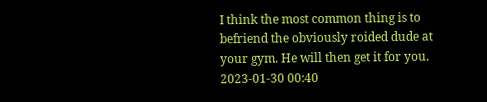I think the most common thing is to befriend the obviously roided dude at your gym. He will then get it for you.
2023-01-30 00:40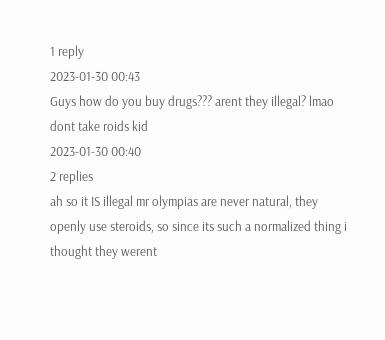1 reply
2023-01-30 00:43
Guys how do you buy drugs??? arent they illegal? lmao dont take roids kid
2023-01-30 00:40
2 replies
ah so it IS illegal mr olympias are never natural, they openly use steroids, so since its such a normalized thing i thought they werent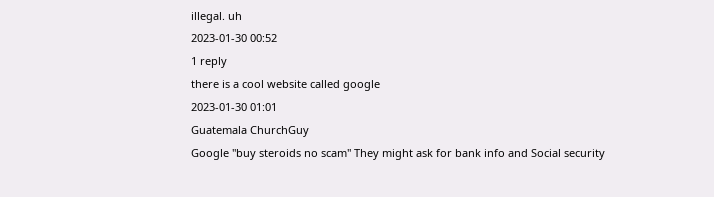illegal. uh
2023-01-30 00:52
1 reply
there is a cool website called google
2023-01-30 01:01
Guatemala ChurchGuy
Google "buy steroids no scam" They might ask for bank info and Social security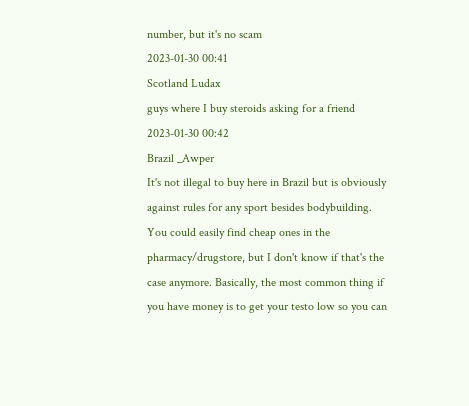number, but it's no scam
2023-01-30 00:41
Scotland Ludax
guys where I buy steroids asking for a friend
2023-01-30 00:42
Brazil _Awper
It's not illegal to buy here in Brazil but is obviously against rules for any sport besides bodybuilding. You could easily find cheap ones in the pharmacy/drugstore, but I don't know if that's the case anymore. Basically, the most common thing if you have money is to get your testo low so you can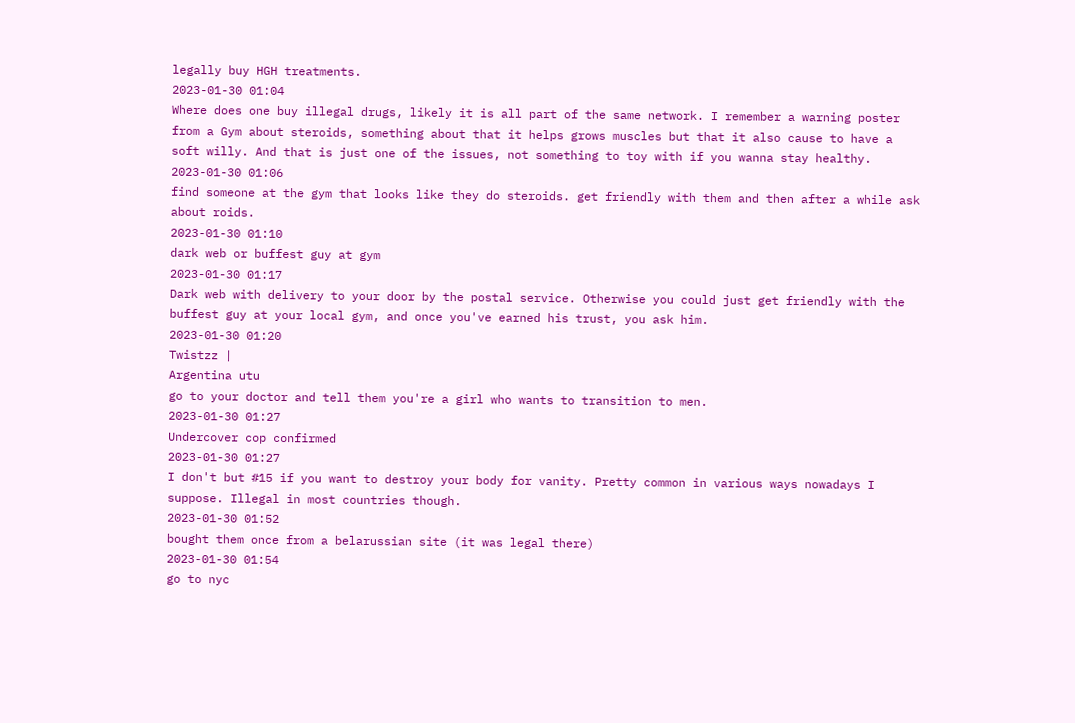legally buy HGH treatments.
2023-01-30 01:04
Where does one buy illegal drugs, likely it is all part of the same network. I remember a warning poster from a Gym about steroids, something about that it helps grows muscles but that it also cause to have a soft willy. And that is just one of the issues, not something to toy with if you wanna stay healthy.
2023-01-30 01:06
find someone at the gym that looks like they do steroids. get friendly with them and then after a while ask about roids.
2023-01-30 01:10
dark web or buffest guy at gym
2023-01-30 01:17
Dark web with delivery to your door by the postal service. Otherwise you could just get friendly with the buffest guy at your local gym, and once you've earned his trust, you ask him.
2023-01-30 01:20
Twistzz |
Argentina utu
go to your doctor and tell them you're a girl who wants to transition to men.
2023-01-30 01:27
Undercover cop confirmed
2023-01-30 01:27
I don't but #15 if you want to destroy your body for vanity. Pretty common in various ways nowadays I suppose. Illegal in most countries though.
2023-01-30 01:52
bought them once from a belarussian site (it was legal there)
2023-01-30 01:54
go to nyc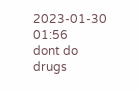2023-01-30 01:56
dont do drugs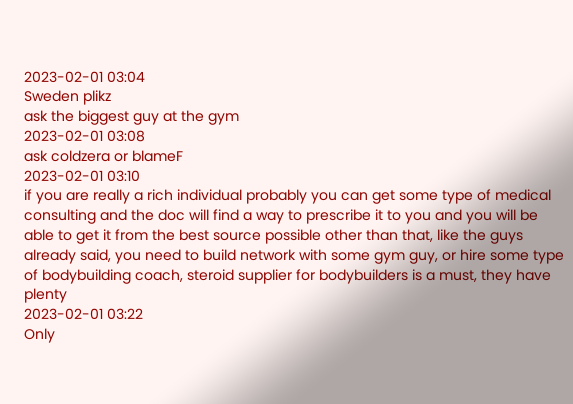2023-02-01 03:04
Sweden plikz
ask the biggest guy at the gym
2023-02-01 03:08
ask coldzera or blameF
2023-02-01 03:10
if you are really a rich individual probably you can get some type of medical consulting and the doc will find a way to prescribe it to you and you will be able to get it from the best source possible other than that, like the guys already said, you need to build network with some gym guy, or hire some type of bodybuilding coach, steroid supplier for bodybuilders is a must, they have plenty
2023-02-01 03:22
Only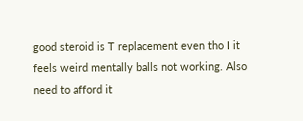good steroid is T replacement even tho I it feels weird mentally balls not working. Also need to afford it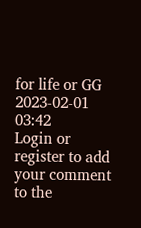for life or GG
2023-02-01 03:42
Login or register to add your comment to the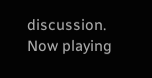discussion.
Now playing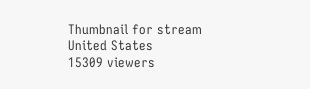Thumbnail for stream
United States
15309 viewers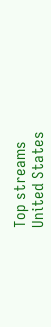Top streams
United States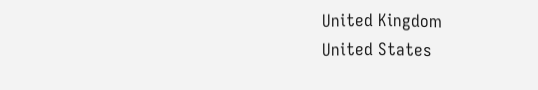United Kingdom
United States